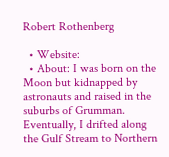Robert Rothenberg

  • Website:
  • About: I was born on the Moon but kidnapped by astronauts and raised in the suburbs of Grumman. Eventually, I drifted along the Gulf Stream to Northern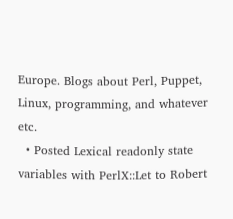Europe. Blogs about Perl, Puppet, Linux, programming, and whatever etc.
  • Posted Lexical readonly state variables with PerlX::Let to Robert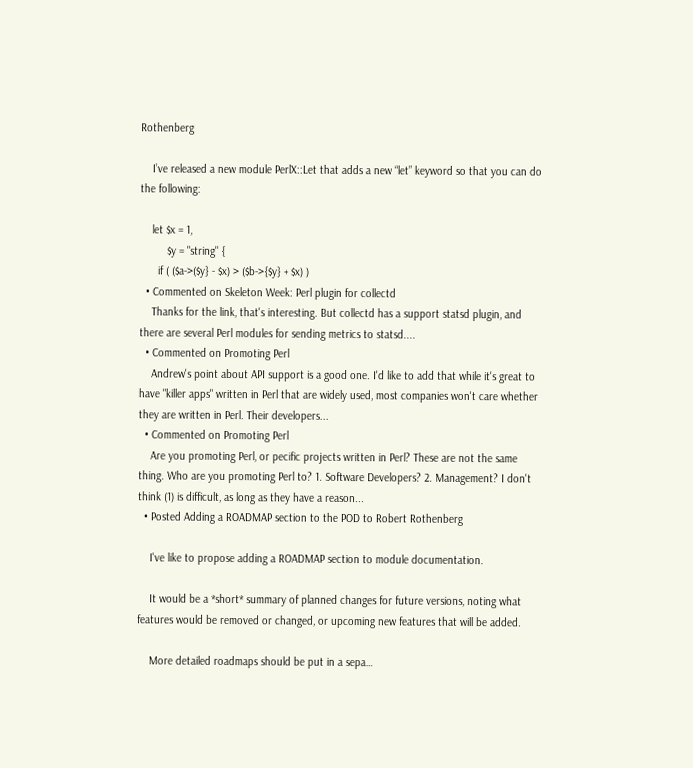Rothenberg

    I’ve released a new module PerlX::Let that adds a new “let” keyword so that you can do the following:

    let $x = 1,
         $y = "string" {
      if ( ($a->($y} - $x) > ($b->{$y} + $x) )
  • Commented on Skeleton Week: Perl plugin for collectd
    Thanks for the link, that's interesting. But collectd has a support statsd plugin, and there are several Perl modules for sending metrics to statsd....
  • Commented on Promoting Perl
    Andrew's point about API support is a good one. I'd like to add that while it's great to have "killer apps" written in Perl that are widely used, most companies won't care whether they are written in Perl. Their developers...
  • Commented on Promoting Perl
    Are you promoting Perl, or pecific projects written in Perl? These are not the same thing. Who are you promoting Perl to? 1. Software Developers? 2. Management? I don't think (1) is difficult, as long as they have a reason...
  • Posted Adding a ROADMAP section to the POD to Robert Rothenberg

    I've like to propose adding a ROADMAP section to module documentation.

    It would be a *short* summary of planned changes for future versions, noting what features would be removed or changed, or upcoming new features that will be added.

    More detailed roadmaps should be put in a sepa…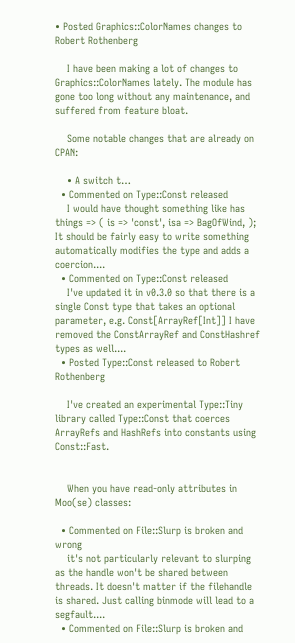• Posted Graphics::ColorNames changes to Robert Rothenberg

    I have been making a lot of changes to Graphics::ColorNames lately. The module has gone too long without any maintenance, and suffered from feature bloat.

    Some notable changes that are already on CPAN:

    • A switch t…
  • Commented on Type::Const released
    I would have thought something like has things => ( is => 'const', isa => BagOfWind, ); It should be fairly easy to write something automatically modifies the type and adds a coercion....
  • Commented on Type::Const released
    I've updated it in v0.3.0 so that there is a single Const type that takes an optional parameter, e.g. Const[ArrayRef[Int]] I have removed the ConstArrayRef and ConstHashref types as well....
  • Posted Type::Const released to Robert Rothenberg

    I've created an experimental Type::Tiny library called Type::Const that coerces ArrayRefs and HashRefs into constants using Const::Fast.


    When you have read-only attributes in Moo(se) classes:

  • Commented on File::Slurp is broken and wrong
    it's not particularly relevant to slurping as the handle won't be shared between threads. It doesn't matter if the filehandle is shared. Just calling binmode will lead to a segfault....
  • Commented on File::Slurp is broken and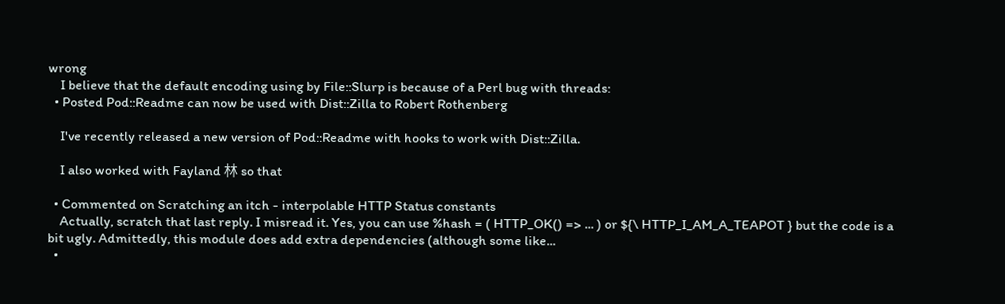wrong
    I believe that the default encoding using by File::Slurp is because of a Perl bug with threads:
  • Posted Pod::Readme can now be used with Dist::Zilla to Robert Rothenberg

    I've recently released a new version of Pod::Readme with hooks to work with Dist::Zilla.

    I also worked with Fayland 林 so that

  • Commented on Scratching an itch - interpolable HTTP Status constants
    Actually, scratch that last reply. I misread it. Yes, you can use %hash = ( HTTP_OK() => ... ) or ${\ HTTP_I_AM_A_TEAPOT } but the code is a bit ugly. Admittedly, this module does add extra dependencies (although some like...
  •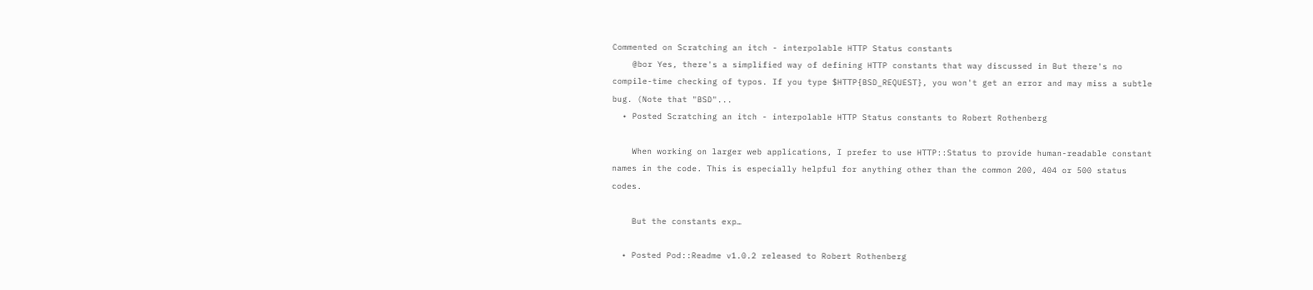Commented on Scratching an itch - interpolable HTTP Status constants
    @bor Yes, there's a simplified way of defining HTTP constants that way discussed in But there's no compile-time checking of typos. If you type $HTTP{BSD_REQUEST}, you won't get an error and may miss a subtle bug. (Note that "BSD"...
  • Posted Scratching an itch - interpolable HTTP Status constants to Robert Rothenberg

    When working on larger web applications, I prefer to use HTTP::Status to provide human-readable constant names in the code. This is especially helpful for anything other than the common 200, 404 or 500 status codes.

    But the constants exp…

  • Posted Pod::Readme v1.0.2 released to Robert Rothenberg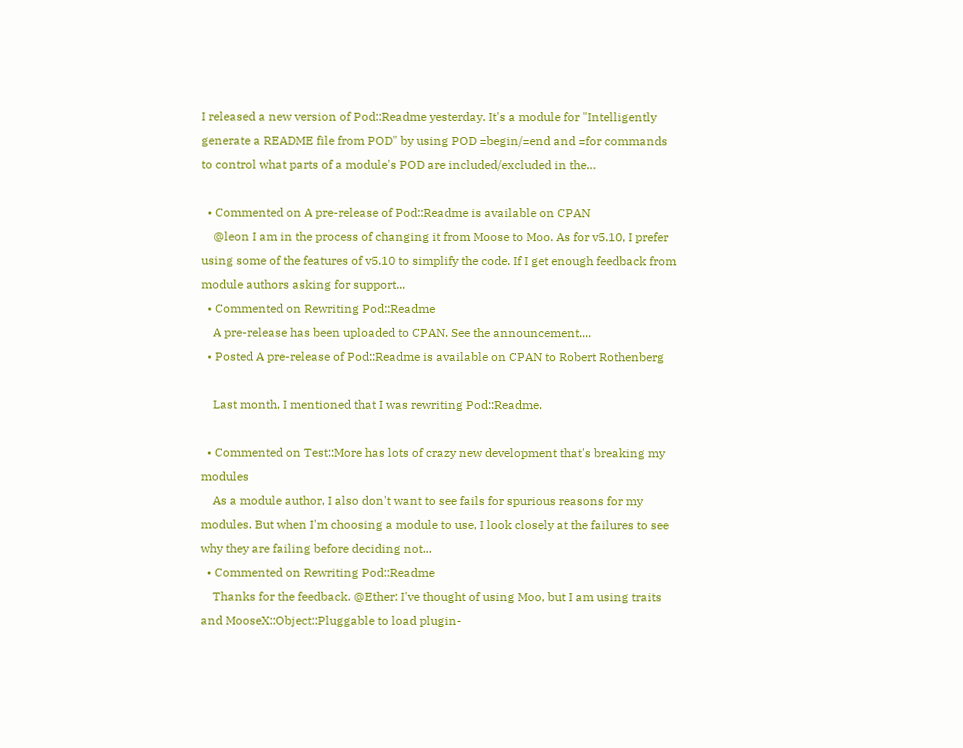I released a new version of Pod::Readme yesterday. It's a module for "Intelligently generate a README file from POD" by using POD =begin/=end and =for commands to control what parts of a module's POD are included/excluded in the…

  • Commented on A pre-release of Pod::Readme is available on CPAN
    @leon I am in the process of changing it from Moose to Moo. As for v5.10, I prefer using some of the features of v5.10 to simplify the code. If I get enough feedback from module authors asking for support...
  • Commented on Rewriting Pod::Readme
    A pre-release has been uploaded to CPAN. See the announcement....
  • Posted A pre-release of Pod::Readme is available on CPAN to Robert Rothenberg

    Last month, I mentioned that I was rewriting Pod::Readme.

  • Commented on Test::More has lots of crazy new development that's breaking my modules
    As a module author, I also don't want to see fails for spurious reasons for my modules. But when I'm choosing a module to use, I look closely at the failures to see why they are failing before deciding not...
  • Commented on Rewriting Pod::Readme
    Thanks for the feedback. @Ether: I've thought of using Moo, but I am using traits and MooseX::Object::Pluggable to load plugin-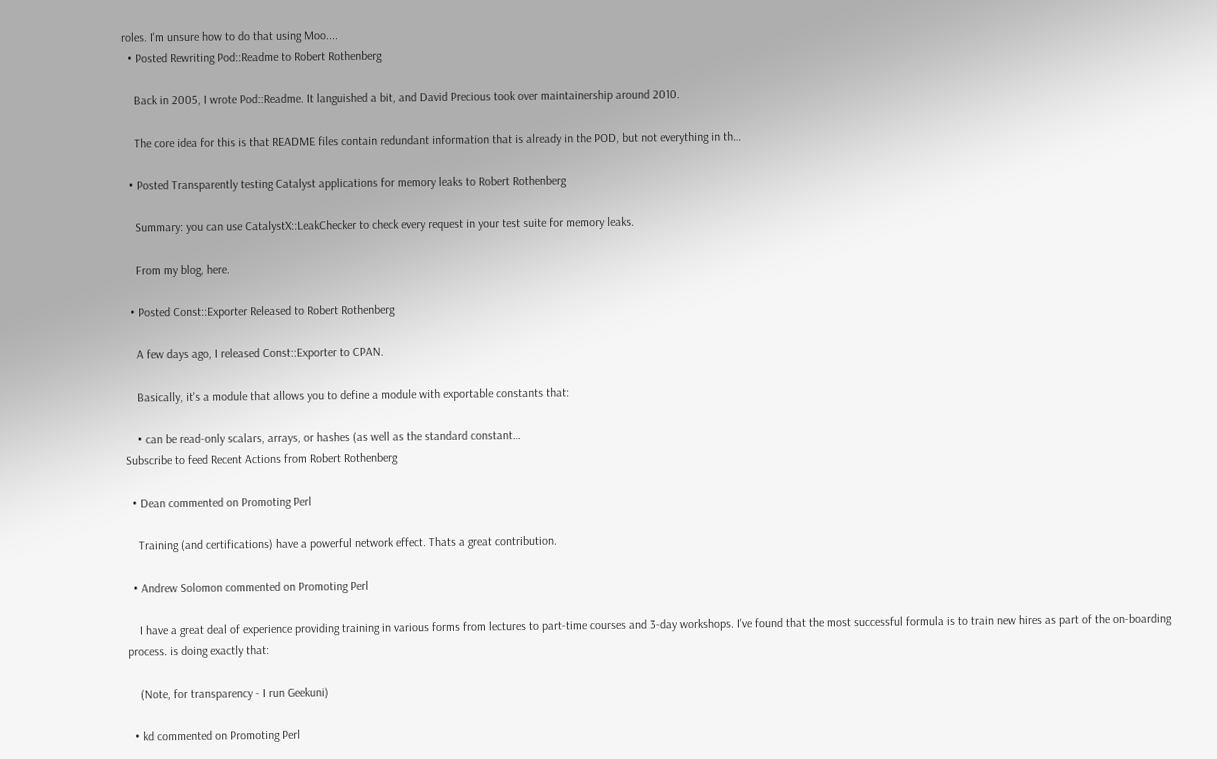roles. I'm unsure how to do that using Moo....
  • Posted Rewriting Pod::Readme to Robert Rothenberg

    Back in 2005, I wrote Pod::Readme. It languished a bit, and David Precious took over maintainership around 2010.

    The core idea for this is that README files contain redundant information that is already in the POD, but not everything in th…

  • Posted Transparently testing Catalyst applications for memory leaks to Robert Rothenberg

    Summary: you can use CatalystX::LeakChecker to check every request in your test suite for memory leaks.

    From my blog, here.

  • Posted Const::Exporter Released to Robert Rothenberg

    A few days ago, I released Const::Exporter to CPAN.

    Basically, it's a module that allows you to define a module with exportable constants that:

    • can be read-only scalars, arrays, or hashes (as well as the standard constant…
Subscribe to feed Recent Actions from Robert Rothenberg

  • Dean commented on Promoting Perl

    Training (and certifications) have a powerful network effect. Thats a great contribution.

  • Andrew Solomon commented on Promoting Perl

    I have a great deal of experience providing training in various forms from lectures to part-time courses and 3-day workshops. I've found that the most successful formula is to train new hires as part of the on-boarding process. is doing exactly that:

    (Note, for transparency - I run Geekuni)

  • kd commented on Promoting Perl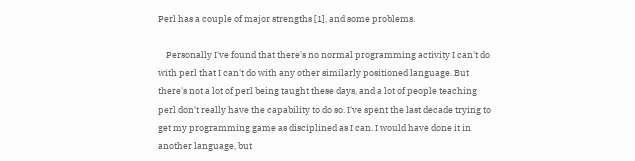Perl has a couple of major strengths [1], and some problems.

    Personally I've found that there's no normal programming activity I can't do with perl that I can't do with any other similarly positioned language. But there's not a lot of perl being taught these days, and a lot of people teaching perl don't really have the capability to do so. I've spent the last decade trying to get my programming game as disciplined as I can. I would have done it in another language, but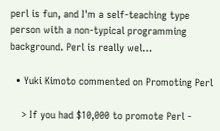perl is fun, and I'm a self-teaching type person with a non-typical programming background. Perl is really wel…

  • Yuki Kimoto commented on Promoting Perl

    > If you had $10,000 to promote Perl -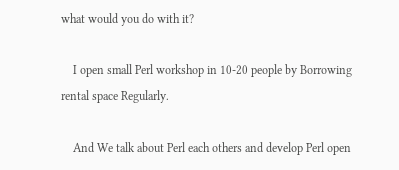what would you do with it?

    I open small Perl workshop in 10-20 people by Borrowing rental space Regularly.

    And We talk about Perl each others and develop Perl open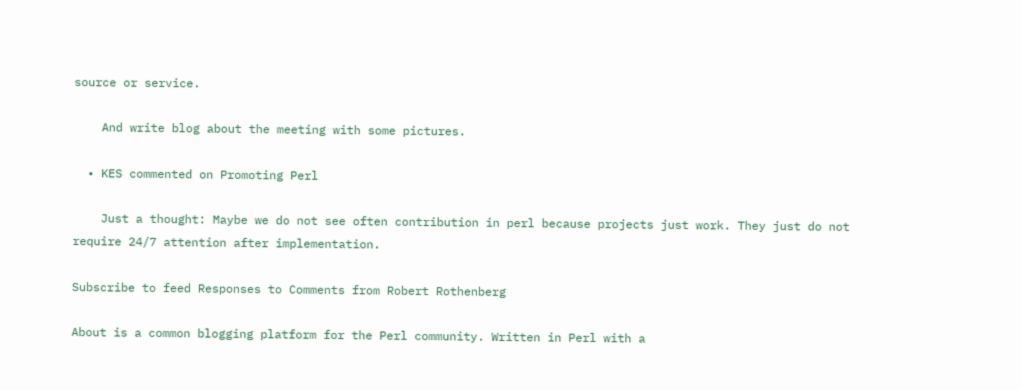source or service.

    And write blog about the meeting with some pictures.

  • KES commented on Promoting Perl

    Just a thought: Maybe we do not see often contribution in perl because projects just work. They just do not require 24/7 attention after implementation.

Subscribe to feed Responses to Comments from Robert Rothenberg

About is a common blogging platform for the Perl community. Written in Perl with a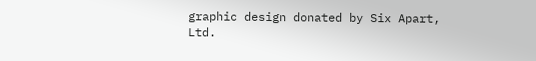graphic design donated by Six Apart, Ltd.